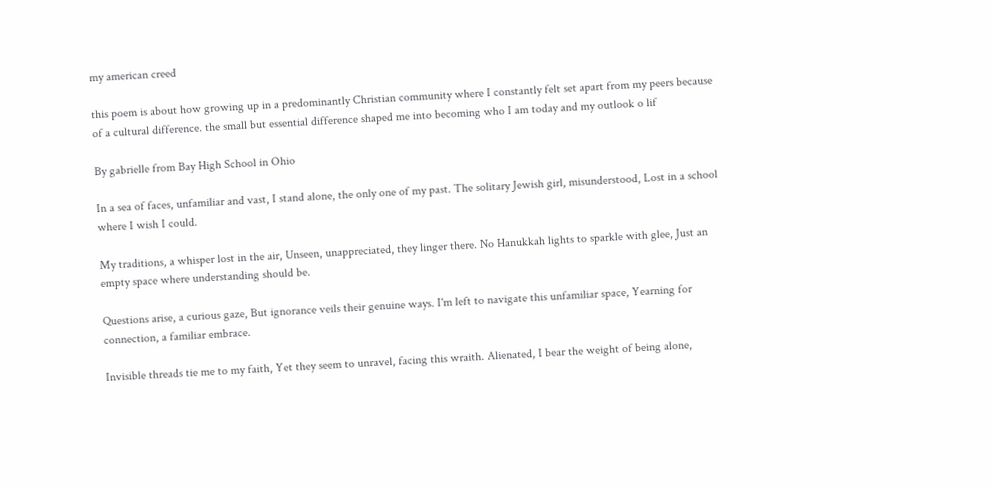my american creed

this poem is about how growing up in a predominantly Christian community where I constantly felt set apart from my peers because of a cultural difference. the small but essential difference shaped me into becoming who I am today and my outlook o lif

By gabrielle from Bay High School in Ohio

In a sea of faces, unfamiliar and vast, I stand alone, the only one of my past. The solitary Jewish girl, misunderstood, Lost in a school where I wish I could.

My traditions, a whisper lost in the air, Unseen, unappreciated, they linger there. No Hanukkah lights to sparkle with glee, Just an empty space where understanding should be.

Questions arise, a curious gaze, But ignorance veils their genuine ways. I'm left to navigate this unfamiliar space, Yearning for connection, a familiar embrace.

Invisible threads tie me to my faith, Yet they seem to unravel, facing this wraith. Alienated, I bear the weight of being alone,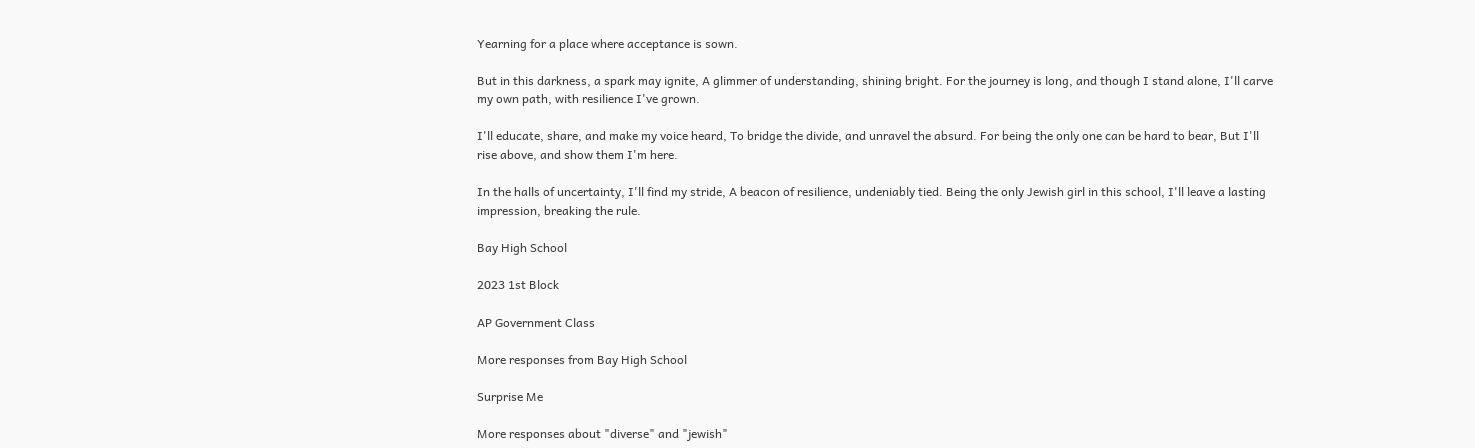Yearning for a place where acceptance is sown.

But in this darkness, a spark may ignite, A glimmer of understanding, shining bright. For the journey is long, and though I stand alone, I'll carve my own path, with resilience I've grown.

I'll educate, share, and make my voice heard, To bridge the divide, and unravel the absurd. For being the only one can be hard to bear, But I'll rise above, and show them I'm here.

In the halls of uncertainty, I'll find my stride, A beacon of resilience, undeniably tied. Being the only Jewish girl in this school, I'll leave a lasting impression, breaking the rule.

Bay High School

2023 1st Block

AP Government Class

More responses from Bay High School

Surprise Me

More responses about "diverse" and "jewish"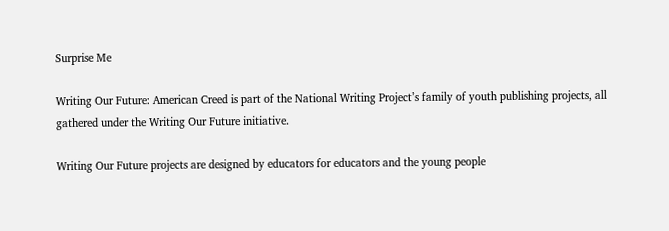Surprise Me

Writing Our Future: American Creed is part of the National Writing Project’s family of youth publishing projects, all gathered under the Writing Our Future initiative.

Writing Our Future projects are designed by educators for educators and the young people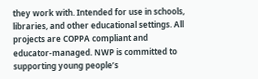they work with. Intended for use in schools, libraries, and other educational settings. All projects are COPPA compliant and educator-managed. NWP is committed to supporting young people’s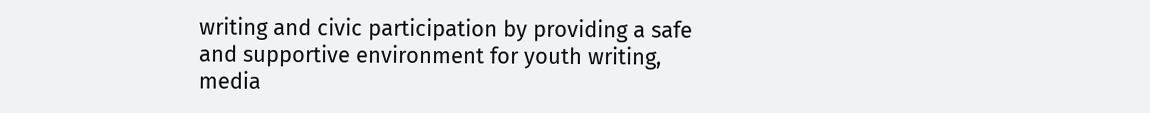writing and civic participation by providing a safe and supportive environment for youth writing, media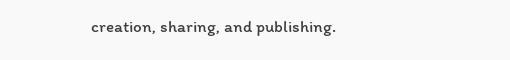creation, sharing, and publishing.